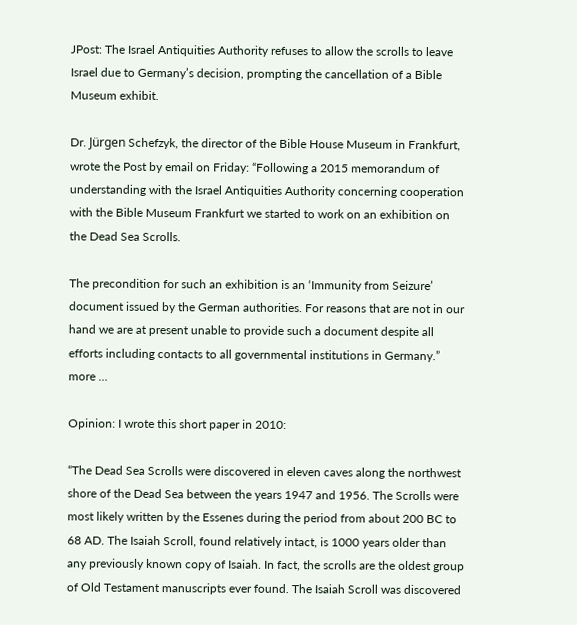JPost: The Israel Antiquities Authority refuses to allow the scrolls to leave Israel due to Germany’s decision, prompting the cancellation of a Bible Museum exhibit.

Dr. Jürgen Schefzyk, the director of the Bible House Museum in Frankfurt, wrote the Post by email on Friday: “Following a 2015 memorandum of understanding with the Israel Antiquities Authority concerning cooperation with the Bible Museum Frankfurt we started to work on an exhibition on the Dead Sea Scrolls.

The precondition for such an exhibition is an ‘Immunity from Seizure’ document issued by the German authorities. For reasons that are not in our hand we are at present unable to provide such a document despite all efforts including contacts to all governmental institutions in Germany.” more …

Opinion: I wrote this short paper in 2010:

“The Dead Sea Scrolls were discovered in eleven caves along the northwest shore of the Dead Sea between the years 1947 and 1956. The Scrolls were most likely written by the Essenes during the period from about 200 BC to 68 AD. The Isaiah Scroll, found relatively intact, is 1000 years older than any previously known copy of Isaiah. In fact, the scrolls are the oldest group of Old Testament manuscripts ever found. The Isaiah Scroll was discovered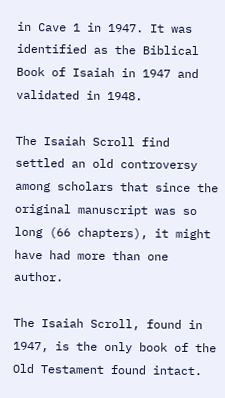in Cave 1 in 1947. It was identified as the Biblical Book of Isaiah in 1947 and validated in 1948.

The Isaiah Scroll find settled an old controversy among scholars that since the original manuscript was so long (66 chapters), it might have had more than one author.

The Isaiah Scroll, found in 1947, is the only book of the Old Testament found intact.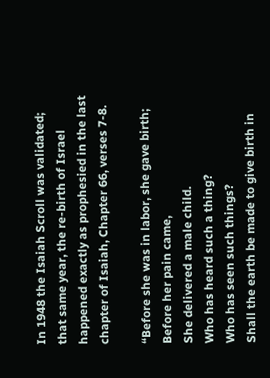In 1948 the Isaiah Scroll was validated; that same year, the re-birth of Israel happened exactly as prophesied in the last chapter of Isaiah, Chapter 66, verses 7-8.

“Before she was in labor, she gave birth;
Before her pain came,
She delivered a male child.
Who has heard such a thing?
Who has seen such things?
Shall the earth be made to give birth in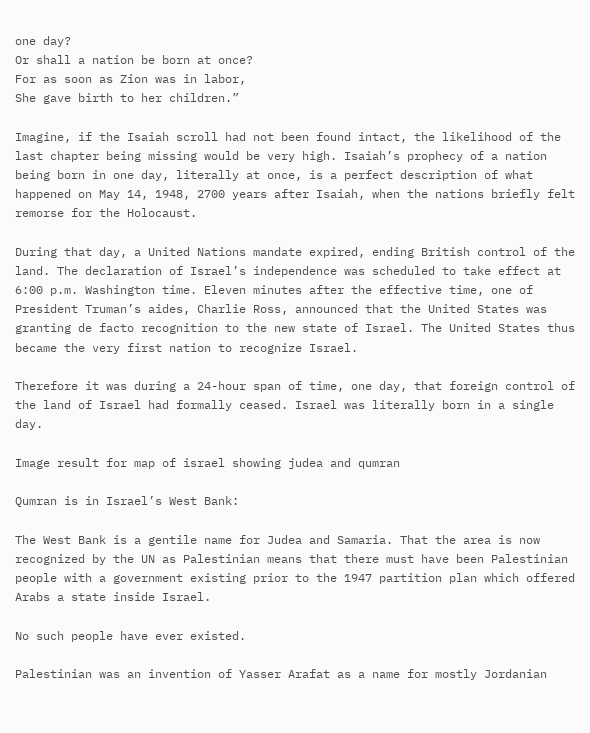one day?
Or shall a nation be born at once?
For as soon as Zion was in labor,
She gave birth to her children.”

Imagine, if the Isaiah scroll had not been found intact, the likelihood of the last chapter being missing would be very high. Isaiah’s prophecy of a nation being born in one day, literally at once, is a perfect description of what happened on May 14, 1948, 2700 years after Isaiah, when the nations briefly felt remorse for the Holocaust.

During that day, a United Nations mandate expired, ending British control of the land. The declaration of Israel’s independence was scheduled to take effect at 6:00 p.m. Washington time. Eleven minutes after the effective time, one of President Truman’s aides, Charlie Ross, announced that the United States was granting de facto recognition to the new state of Israel. The United States thus became the very first nation to recognize Israel.

Therefore it was during a 24-hour span of time, one day, that foreign control of the land of Israel had formally ceased. Israel was literally born in a single day.

Image result for map of israel showing judea and qumran

Qumran is in Israel’s West Bank:

The West Bank is a gentile name for Judea and Samaria. That the area is now recognized by the UN as Palestinian means that there must have been Palestinian people with a government existing prior to the 1947 partition plan which offered Arabs a state inside Israel.

No such people have ever existed.

Palestinian was an invention of Yasser Arafat as a name for mostly Jordanian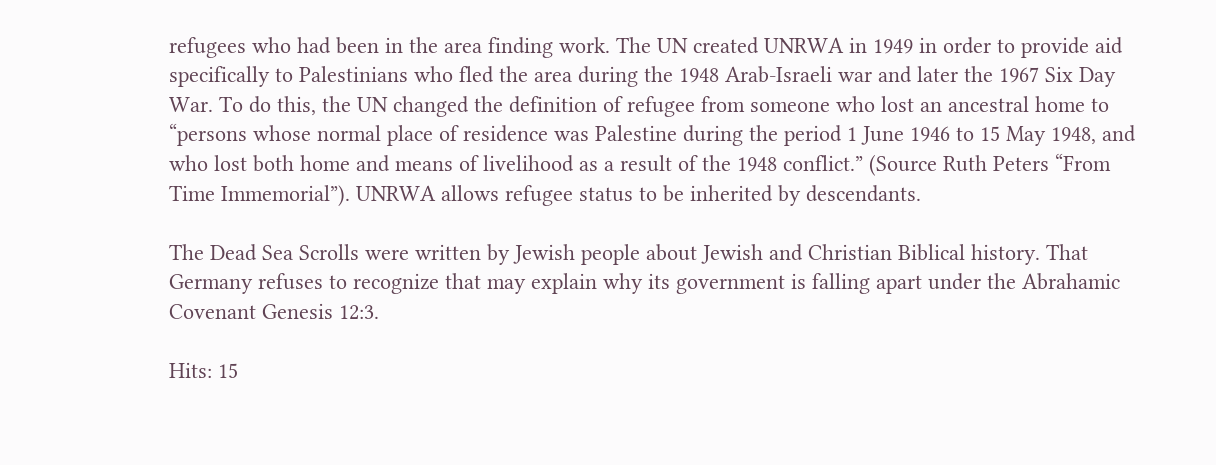refugees who had been in the area finding work. The UN created UNRWA in 1949 in order to provide aid specifically to Palestinians who fled the area during the 1948 Arab-Israeli war and later the 1967 Six Day War. To do this, the UN changed the definition of refugee from someone who lost an ancestral home to “persons whose normal place of residence was Palestine during the period 1 June 1946 to 15 May 1948, and who lost both home and means of livelihood as a result of the 1948 conflict.” (Source Ruth Peters “From Time Immemorial”). UNRWA allows refugee status to be inherited by descendants.

The Dead Sea Scrolls were written by Jewish people about Jewish and Christian Biblical history. That Germany refuses to recognize that may explain why its government is falling apart under the Abrahamic Covenant Genesis 12:3.

Hits: 15